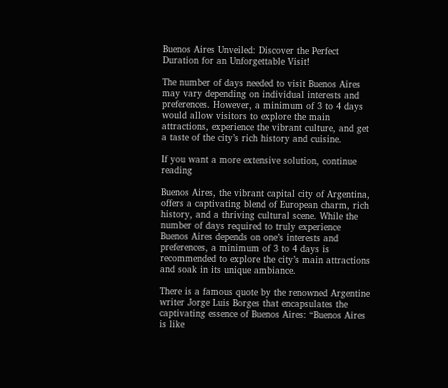Buenos Aires Unveiled: Discover the Perfect Duration for an Unforgettable Visit!

The number of days needed to visit Buenos Aires may vary depending on individual interests and preferences. However, a minimum of 3 to 4 days would allow visitors to explore the main attractions, experience the vibrant culture, and get a taste of the city’s rich history and cuisine.

If you want a more extensive solution, continue reading

Buenos Aires, the vibrant capital city of Argentina, offers a captivating blend of European charm, rich history, and a thriving cultural scene. While the number of days required to truly experience Buenos Aires depends on one’s interests and preferences, a minimum of 3 to 4 days is recommended to explore the city’s main attractions and soak in its unique ambiance.

There is a famous quote by the renowned Argentine writer Jorge Luis Borges that encapsulates the captivating essence of Buenos Aires: “Buenos Aires is like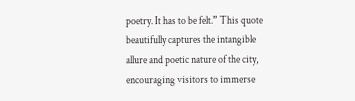poetry. It has to be felt.” This quote beautifully captures the intangible allure and poetic nature of the city, encouraging visitors to immerse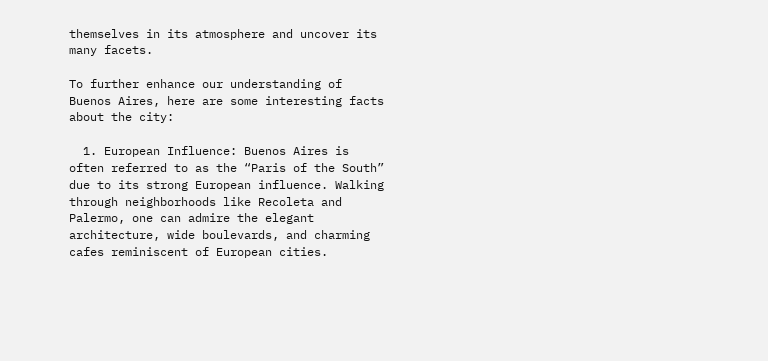themselves in its atmosphere and uncover its many facets.

To further enhance our understanding of Buenos Aires, here are some interesting facts about the city:

  1. European Influence: Buenos Aires is often referred to as the “Paris of the South” due to its strong European influence. Walking through neighborhoods like Recoleta and Palermo, one can admire the elegant architecture, wide boulevards, and charming cafes reminiscent of European cities.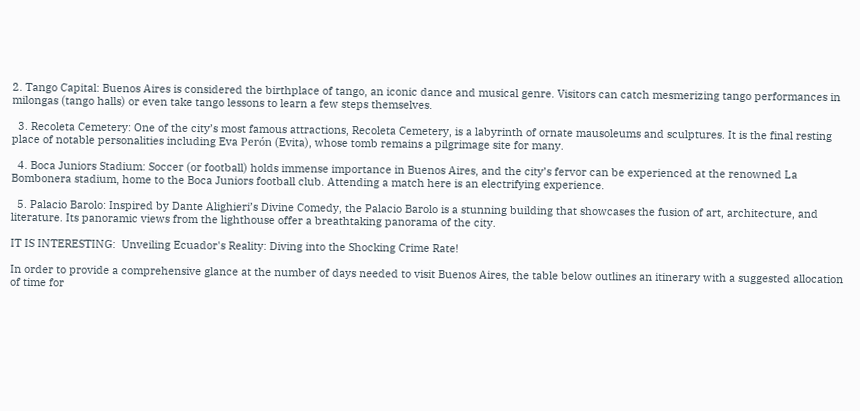2. Tango Capital: Buenos Aires is considered the birthplace of tango, an iconic dance and musical genre. Visitors can catch mesmerizing tango performances in milongas (tango halls) or even take tango lessons to learn a few steps themselves.

  3. Recoleta Cemetery: One of the city’s most famous attractions, Recoleta Cemetery, is a labyrinth of ornate mausoleums and sculptures. It is the final resting place of notable personalities including Eva Perón (Evita), whose tomb remains a pilgrimage site for many.

  4. Boca Juniors Stadium: Soccer (or football) holds immense importance in Buenos Aires, and the city’s fervor can be experienced at the renowned La Bombonera stadium, home to the Boca Juniors football club. Attending a match here is an electrifying experience.

  5. Palacio Barolo: Inspired by Dante Alighieri’s Divine Comedy, the Palacio Barolo is a stunning building that showcases the fusion of art, architecture, and literature. Its panoramic views from the lighthouse offer a breathtaking panorama of the city.

IT IS INTERESTING:  Unveiling Ecuador's Reality: Diving into the Shocking Crime Rate!

In order to provide a comprehensive glance at the number of days needed to visit Buenos Aires, the table below outlines an itinerary with a suggested allocation of time for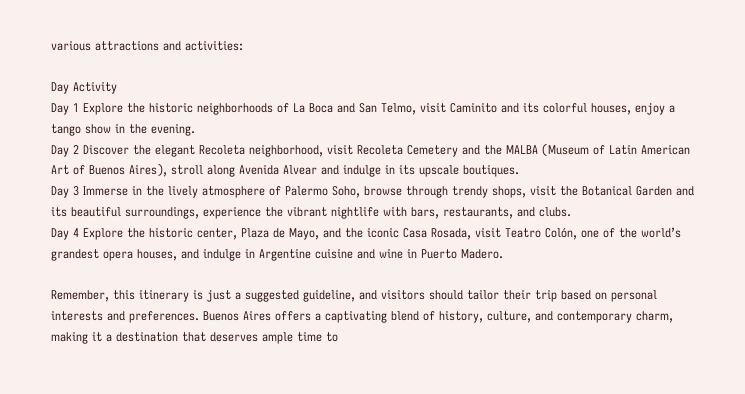various attractions and activities:

Day Activity
Day 1 Explore the historic neighborhoods of La Boca and San Telmo, visit Caminito and its colorful houses, enjoy a tango show in the evening.
Day 2 Discover the elegant Recoleta neighborhood, visit Recoleta Cemetery and the MALBA (Museum of Latin American Art of Buenos Aires), stroll along Avenida Alvear and indulge in its upscale boutiques.
Day 3 Immerse in the lively atmosphere of Palermo Soho, browse through trendy shops, visit the Botanical Garden and its beautiful surroundings, experience the vibrant nightlife with bars, restaurants, and clubs.
Day 4 Explore the historic center, Plaza de Mayo, and the iconic Casa Rosada, visit Teatro Colón, one of the world’s grandest opera houses, and indulge in Argentine cuisine and wine in Puerto Madero.

Remember, this itinerary is just a suggested guideline, and visitors should tailor their trip based on personal interests and preferences. Buenos Aires offers a captivating blend of history, culture, and contemporary charm, making it a destination that deserves ample time to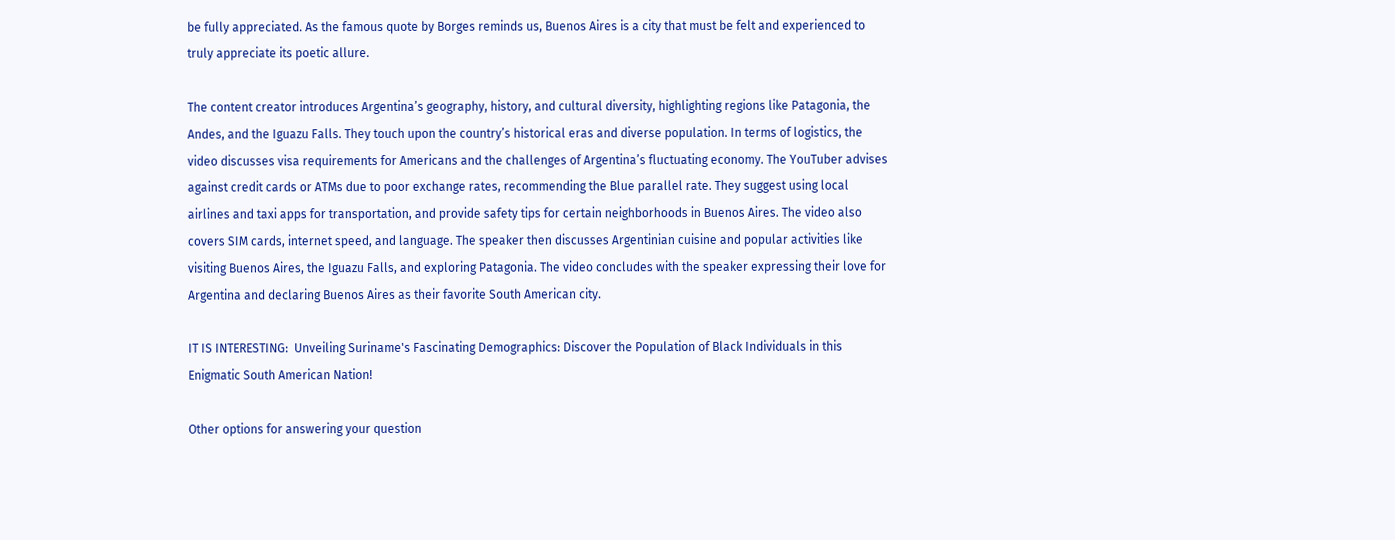be fully appreciated. As the famous quote by Borges reminds us, Buenos Aires is a city that must be felt and experienced to truly appreciate its poetic allure.

The content creator introduces Argentina’s geography, history, and cultural diversity, highlighting regions like Patagonia, the Andes, and the Iguazu Falls. They touch upon the country’s historical eras and diverse population. In terms of logistics, the video discusses visa requirements for Americans and the challenges of Argentina’s fluctuating economy. The YouTuber advises against credit cards or ATMs due to poor exchange rates, recommending the Blue parallel rate. They suggest using local airlines and taxi apps for transportation, and provide safety tips for certain neighborhoods in Buenos Aires. The video also covers SIM cards, internet speed, and language. The speaker then discusses Argentinian cuisine and popular activities like visiting Buenos Aires, the Iguazu Falls, and exploring Patagonia. The video concludes with the speaker expressing their love for Argentina and declaring Buenos Aires as their favorite South American city.

IT IS INTERESTING:  Unveiling Suriname's Fascinating Demographics: Discover the Population of Black Individuals in this Enigmatic South American Nation!

Other options for answering your question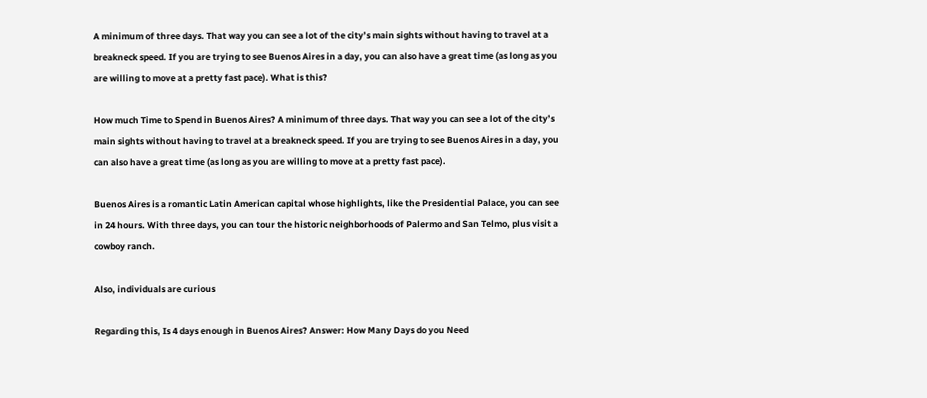A minimum of three days. That way you can see a lot of the city’s main sights without having to travel at a breakneck speed. If you are trying to see Buenos Aires in a day, you can also have a great time (as long as you are willing to move at a pretty fast pace). What is this?

How much Time to Spend in Buenos Aires? A minimum of three days. That way you can see a lot of the city’s main sights without having to travel at a breakneck speed. If you are trying to see Buenos Aires in a day, you can also have a great time (as long as you are willing to move at a pretty fast pace).

Buenos Aires is a romantic Latin American capital whose highlights, like the Presidential Palace, you can see in 24 hours. With three days, you can tour the historic neighborhoods of Palermo and San Telmo, plus visit a cowboy ranch.

Also, individuals are curious

Regarding this, Is 4 days enough in Buenos Aires? Answer: How Many Days do you Need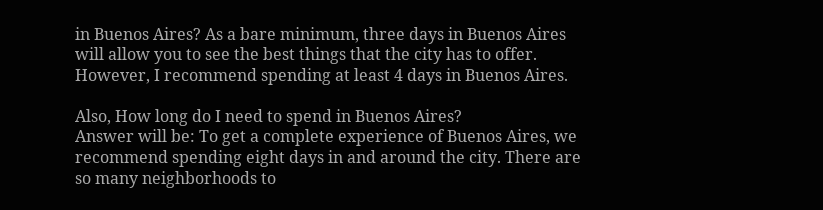in Buenos Aires? As a bare minimum, three days in Buenos Aires will allow you to see the best things that the city has to offer. However, I recommend spending at least 4 days in Buenos Aires.

Also, How long do I need to spend in Buenos Aires?
Answer will be: To get a complete experience of Buenos Aires, we recommend spending eight days in and around the city. There are so many neighborhoods to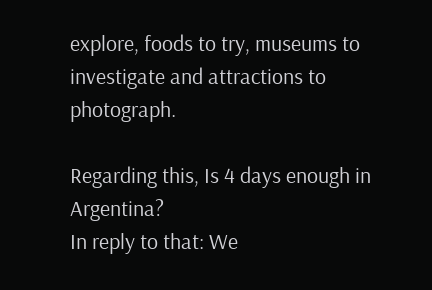explore, foods to try, museums to investigate and attractions to photograph.

Regarding this, Is 4 days enough in Argentina?
In reply to that: We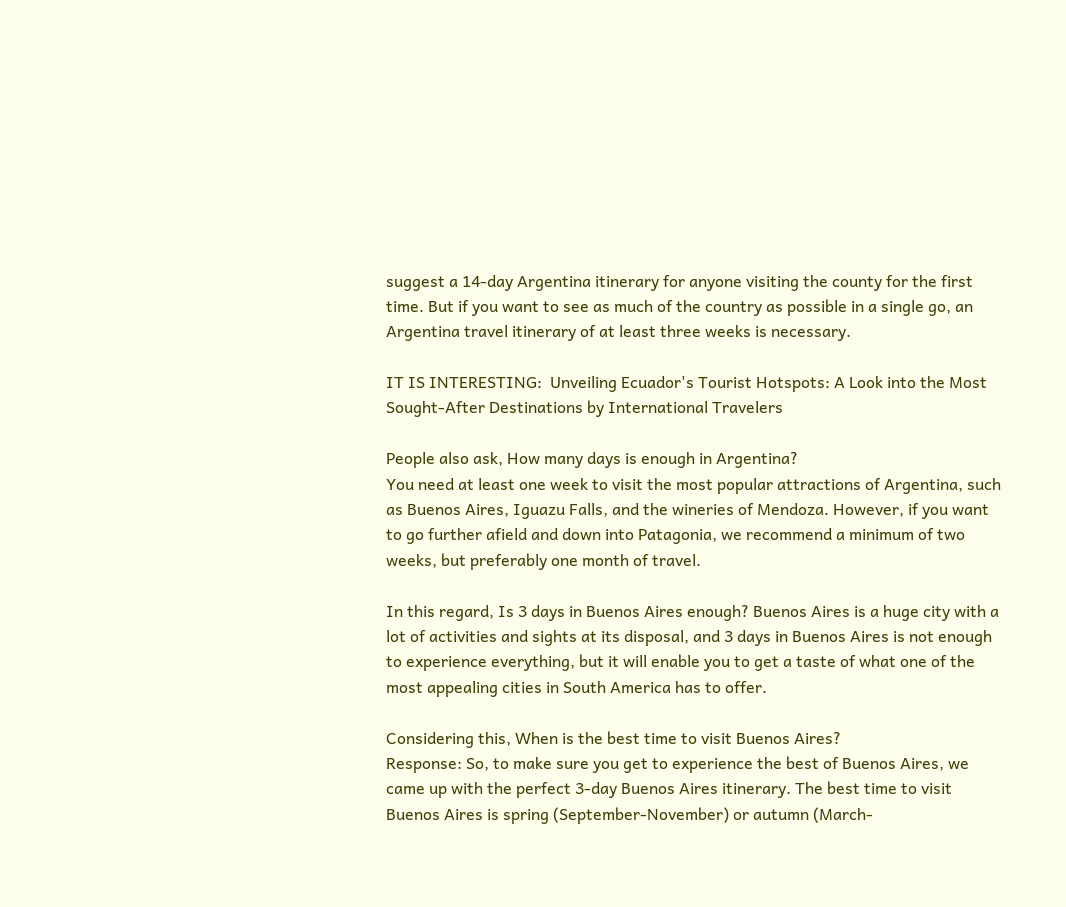suggest a 14-day Argentina itinerary for anyone visiting the county for the first time. But if you want to see as much of the country as possible in a single go, an Argentina travel itinerary of at least three weeks is necessary.

IT IS INTERESTING:  Unveiling Ecuador's Tourist Hotspots: A Look into the Most Sought-After Destinations by International Travelers

People also ask, How many days is enough in Argentina?
You need at least one week to visit the most popular attractions of Argentina, such as Buenos Aires, Iguazu Falls, and the wineries of Mendoza. However, if you want to go further afield and down into Patagonia, we recommend a minimum of two weeks, but preferably one month of travel.

In this regard, Is 3 days in Buenos Aires enough? Buenos Aires is a huge city with a lot of activities and sights at its disposal, and 3 days in Buenos Aires is not enough to experience everything, but it will enable you to get a taste of what one of the most appealing cities in South America has to offer.

Considering this, When is the best time to visit Buenos Aires?
Response: So, to make sure you get to experience the best of Buenos Aires, we came up with the perfect 3-day Buenos Aires itinerary. The best time to visit Buenos Aires is spring (September-November) or autumn (March-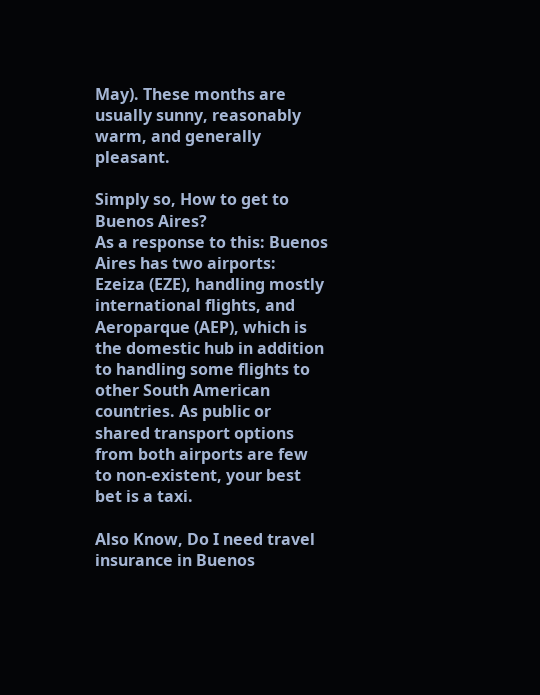May). These months are usually sunny, reasonably warm, and generally pleasant.

Simply so, How to get to Buenos Aires?
As a response to this: Buenos Aires has two airports: Ezeiza (EZE), handling mostly international flights, and Aeroparque (AEP), which is the domestic hub in addition to handling some flights to other South American countries. As public or shared transport options from both airports are few to non-existent, your best bet is a taxi.

Also Know, Do I need travel insurance in Buenos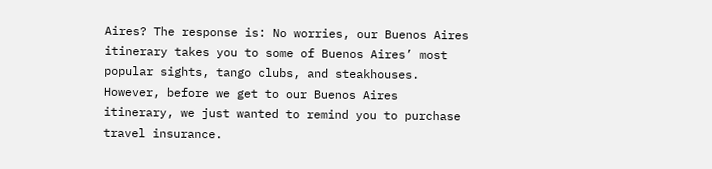Aires? The response is: No worries, our Buenos Aires itinerary takes you to some of Buenos Aires’ most popular sights, tango clubs, and steakhouses. However, before we get to our Buenos Aires itinerary, we just wanted to remind you to purchase travel insurance.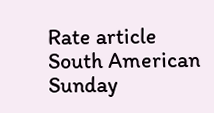Rate article
South American Sunday